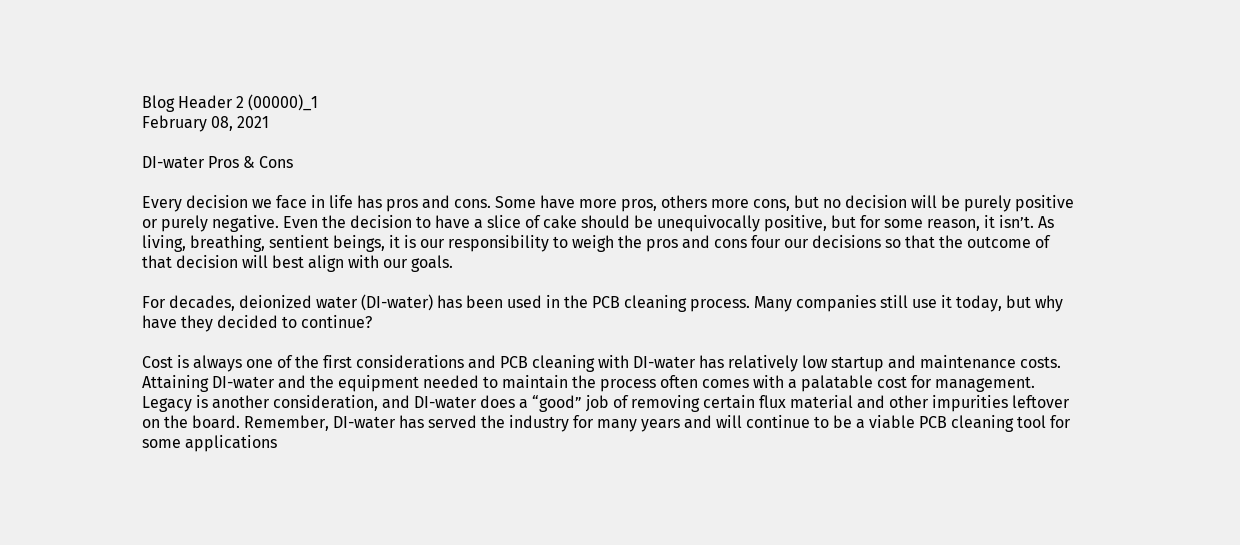Blog Header 2 (00000)_1
February 08, 2021

DI-water Pros & Cons

Every decision we face in life has pros and cons. Some have more pros, others more cons, but no decision will be purely positive or purely negative. Even the decision to have a slice of cake should be unequivocally positive, but for some reason, it isn’t. As living, breathing, sentient beings, it is our responsibility to weigh the pros and cons four our decisions so that the outcome of that decision will best align with our goals.

For decades, deionized water (DI-water) has been used in the PCB cleaning process. Many companies still use it today, but why have they decided to continue?

Cost is always one of the first considerations and PCB cleaning with DI-water has relatively low startup and maintenance costs. Attaining DI-water and the equipment needed to maintain the process often comes with a palatable cost for management. Legacy is another consideration, and DI-water does a “good” job of removing certain flux material and other impurities leftover on the board. Remember, DI-water has served the industry for many years and will continue to be a viable PCB cleaning tool for some applications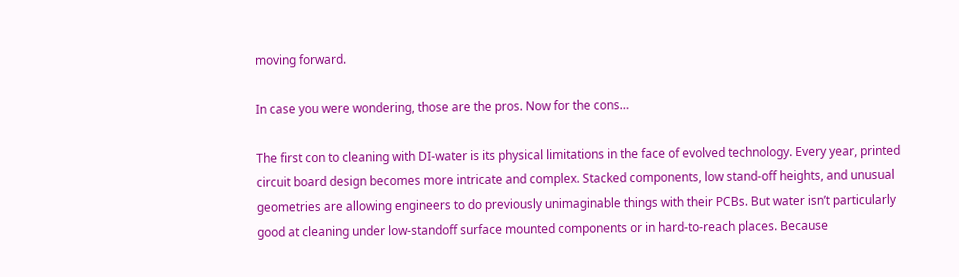moving forward.

In case you were wondering, those are the pros. Now for the cons…

The first con to cleaning with DI-water is its physical limitations in the face of evolved technology. Every year, printed circuit board design becomes more intricate and complex. Stacked components, low stand-off heights, and unusual geometries are allowing engineers to do previously unimaginable things with their PCBs. But water isn’t particularly good at cleaning under low-standoff surface mounted components or in hard-to-reach places. Because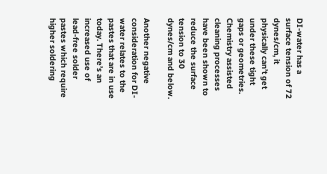DI-water has a surface tension of 72 dynes/cm, it physically can’t get under these tight gaps or geometries. Chemistry assisted cleaning processes have been shown to reduce the surface tension to 30 dynes/cm and below.

Another negative consideration for DI-water relates to the pastes that are in use today. There’s an increased use of lead-free solder pastes which require higher soldering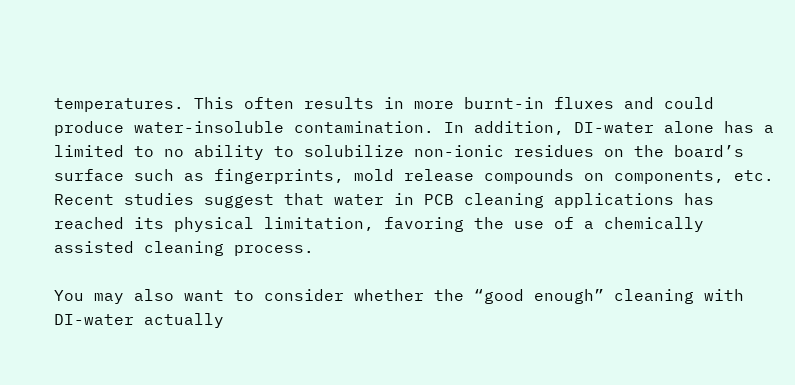temperatures. This often results in more burnt-in fluxes and could produce water-insoluble contamination. In addition, DI-water alone has a limited to no ability to solubilize non-ionic residues on the board’s surface such as fingerprints, mold release compounds on components, etc. Recent studies suggest that water in PCB cleaning applications has reached its physical limitation, favoring the use of a chemically assisted cleaning process.

You may also want to consider whether the “good enough” cleaning with DI-water actually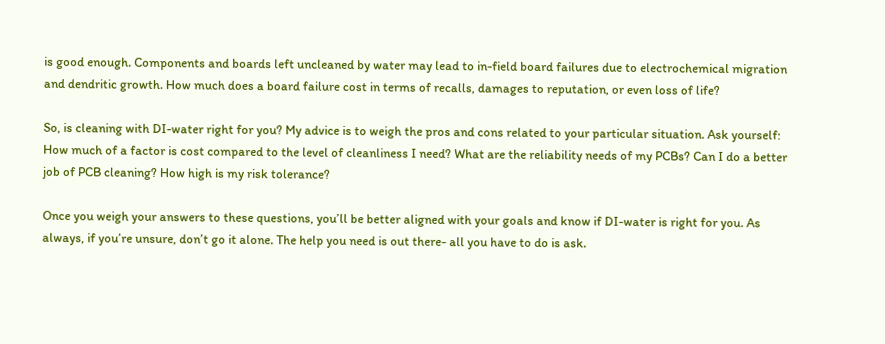is good enough. Components and boards left uncleaned by water may lead to in-field board failures due to electrochemical migration and dendritic growth. How much does a board failure cost in terms of recalls, damages to reputation, or even loss of life?

So, is cleaning with DI-water right for you? My advice is to weigh the pros and cons related to your particular situation. Ask yourself: How much of a factor is cost compared to the level of cleanliness I need? What are the reliability needs of my PCBs? Can I do a better job of PCB cleaning? How high is my risk tolerance?

Once you weigh your answers to these questions, you’ll be better aligned with your goals and know if DI-water is right for you. As always, if you’re unsure, don’t go it alone. The help you need is out there- all you have to do is ask.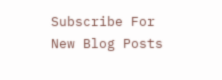Subscribe For New Blog Posts